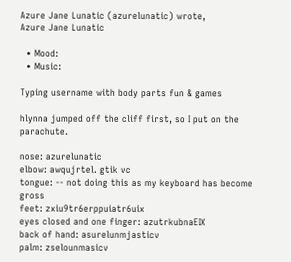Azure Jane Lunatic (azurelunatic) wrote,
Azure Jane Lunatic

  • Mood:
  • Music:

Typing username with body parts fun & games

hlynna jumped off the cliff first, so I put on the parachute.

nose: azurelunatic
elbow: awqujrtel. gtik vc
tongue: -- not doing this as my keyboard has become gross
feet: zxiu9tr6erppuiatr6uix
eyes closed and one finger: azutrkubnaEIX
back of hand: asurelunmjasticv
palm: zselounmasicv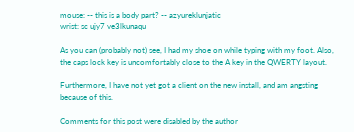mouse: -- this is a body part? -- azyureklunjatic
wrist: sc ujy7 ve3lkunaqu

As you can (probably not) see, I had my shoe on while typing with my foot. Also, the caps lock key is uncomfortably close to the A key in the QWERTY layout.

Furthermore, I have not yet got a client on the new install, and am angsting because of this.

Comments for this post were disabled by the author